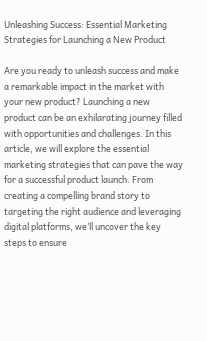Unleashing Success: Essential Marketing Strategies for Launching a New Product

Are you ready to unleash success and make a remarkable impact in the market with your new product? Launching a new product can be an exhilarating journey filled with opportunities and challenges. In this article, we will explore the essential marketing strategies that can pave the way for a successful product launch. From creating a compelling brand story to targeting the right audience and leveraging digital platforms, we’ll uncover the key steps to ensure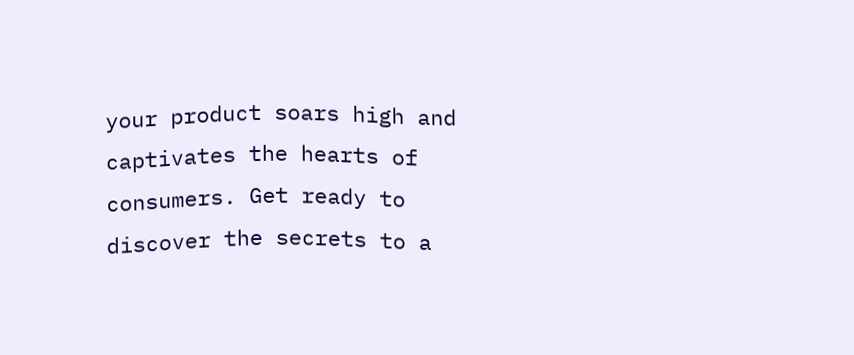your product soars high and captivates the hearts of consumers. Get ready to discover the secrets to a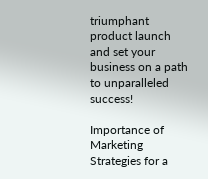triumphant product launch and set your business on a path to unparalleled success!

Importance of Marketing Strategies for a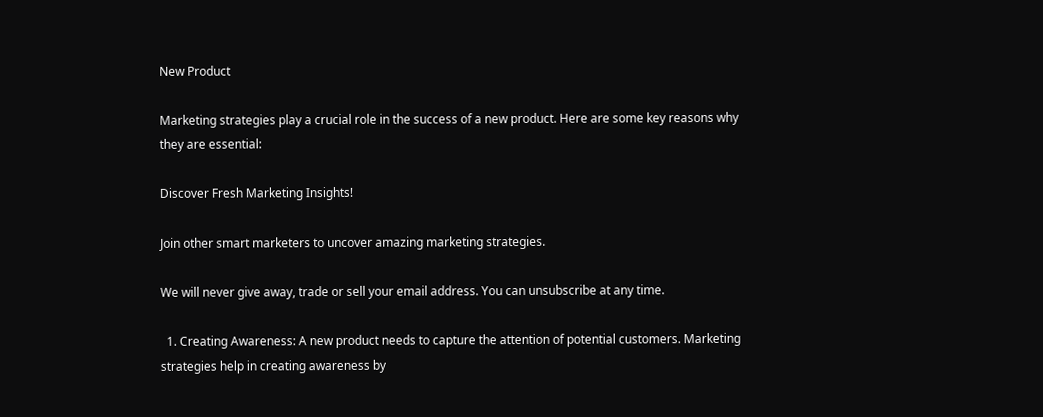New Product

Marketing strategies play a crucial role in the success of a new product. Here are some key reasons why they are essential:

Discover Fresh Marketing Insights!

Join other smart marketers to uncover amazing marketing strategies.

We will never give away, trade or sell your email address. You can unsubscribe at any time.

  1. Creating Awareness: A new product needs to capture the attention of potential customers. Marketing strategies help in creating awareness by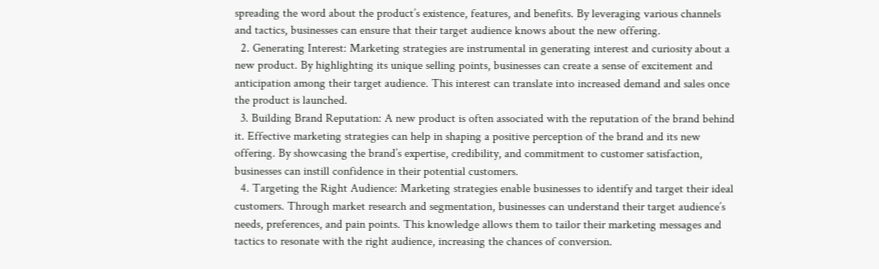spreading the word about the product’s existence, features, and benefits. By leveraging various channels and tactics, businesses can ensure that their target audience knows about the new offering.
  2. Generating Interest: Marketing strategies are instrumental in generating interest and curiosity about a new product. By highlighting its unique selling points, businesses can create a sense of excitement and anticipation among their target audience. This interest can translate into increased demand and sales once the product is launched.
  3. Building Brand Reputation: A new product is often associated with the reputation of the brand behind it. Effective marketing strategies can help in shaping a positive perception of the brand and its new offering. By showcasing the brand’s expertise, credibility, and commitment to customer satisfaction, businesses can instill confidence in their potential customers.
  4. Targeting the Right Audience: Marketing strategies enable businesses to identify and target their ideal customers. Through market research and segmentation, businesses can understand their target audience’s needs, preferences, and pain points. This knowledge allows them to tailor their marketing messages and tactics to resonate with the right audience, increasing the chances of conversion.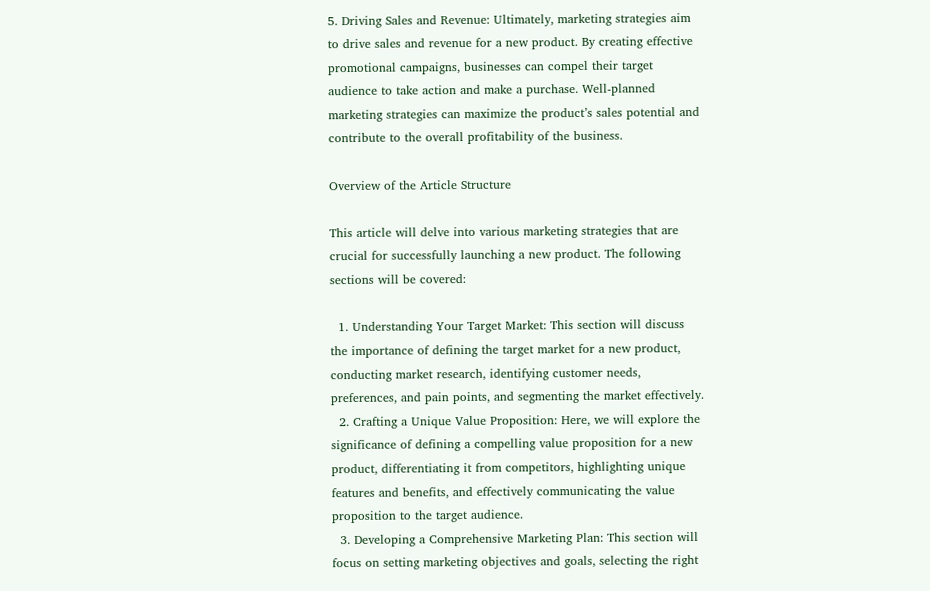5. Driving Sales and Revenue: Ultimately, marketing strategies aim to drive sales and revenue for a new product. By creating effective promotional campaigns, businesses can compel their target audience to take action and make a purchase. Well-planned marketing strategies can maximize the product’s sales potential and contribute to the overall profitability of the business.

Overview of the Article Structure

This article will delve into various marketing strategies that are crucial for successfully launching a new product. The following sections will be covered:

  1. Understanding Your Target Market: This section will discuss the importance of defining the target market for a new product, conducting market research, identifying customer needs, preferences, and pain points, and segmenting the market effectively.
  2. Crafting a Unique Value Proposition: Here, we will explore the significance of defining a compelling value proposition for a new product, differentiating it from competitors, highlighting unique features and benefits, and effectively communicating the value proposition to the target audience.
  3. Developing a Comprehensive Marketing Plan: This section will focus on setting marketing objectives and goals, selecting the right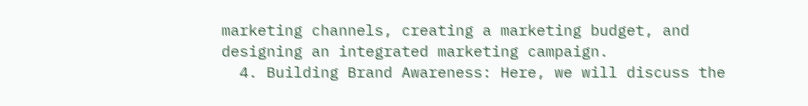marketing channels, creating a marketing budget, and designing an integrated marketing campaign.
  4. Building Brand Awareness: Here, we will discuss the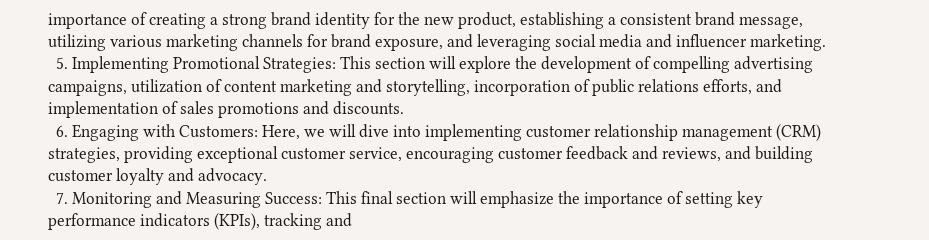importance of creating a strong brand identity for the new product, establishing a consistent brand message, utilizing various marketing channels for brand exposure, and leveraging social media and influencer marketing.
  5. Implementing Promotional Strategies: This section will explore the development of compelling advertising campaigns, utilization of content marketing and storytelling, incorporation of public relations efforts, and implementation of sales promotions and discounts.
  6. Engaging with Customers: Here, we will dive into implementing customer relationship management (CRM) strategies, providing exceptional customer service, encouraging customer feedback and reviews, and building customer loyalty and advocacy.
  7. Monitoring and Measuring Success: This final section will emphasize the importance of setting key performance indicators (KPIs), tracking and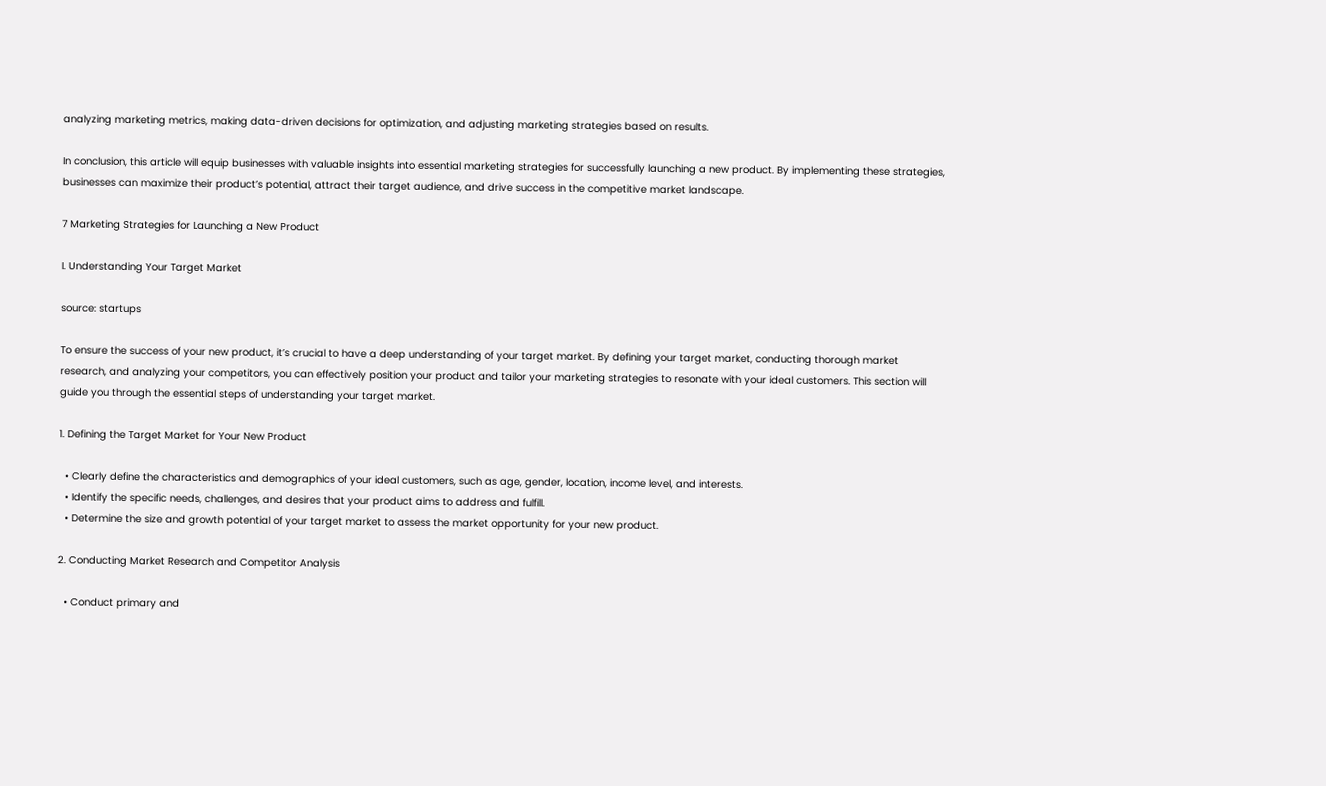analyzing marketing metrics, making data-driven decisions for optimization, and adjusting marketing strategies based on results.

In conclusion, this article will equip businesses with valuable insights into essential marketing strategies for successfully launching a new product. By implementing these strategies, businesses can maximize their product’s potential, attract their target audience, and drive success in the competitive market landscape.

7 Marketing Strategies for Launching a New Product

I. Understanding Your Target Market

source: startups

To ensure the success of your new product, it’s crucial to have a deep understanding of your target market. By defining your target market, conducting thorough market research, and analyzing your competitors, you can effectively position your product and tailor your marketing strategies to resonate with your ideal customers. This section will guide you through the essential steps of understanding your target market.

1. Defining the Target Market for Your New Product

  • Clearly define the characteristics and demographics of your ideal customers, such as age, gender, location, income level, and interests.
  • Identify the specific needs, challenges, and desires that your product aims to address and fulfill.
  • Determine the size and growth potential of your target market to assess the market opportunity for your new product.

2. Conducting Market Research and Competitor Analysis

  • Conduct primary and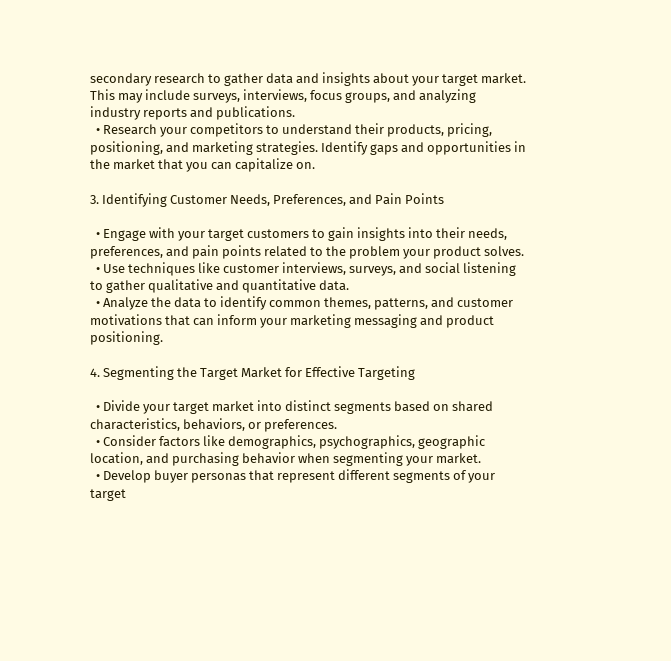secondary research to gather data and insights about your target market. This may include surveys, interviews, focus groups, and analyzing industry reports and publications.
  • Research your competitors to understand their products, pricing, positioning, and marketing strategies. Identify gaps and opportunities in the market that you can capitalize on.

3. Identifying Customer Needs, Preferences, and Pain Points

  • Engage with your target customers to gain insights into their needs, preferences, and pain points related to the problem your product solves.
  • Use techniques like customer interviews, surveys, and social listening to gather qualitative and quantitative data.
  • Analyze the data to identify common themes, patterns, and customer motivations that can inform your marketing messaging and product positioning.

4. Segmenting the Target Market for Effective Targeting

  • Divide your target market into distinct segments based on shared characteristics, behaviors, or preferences.
  • Consider factors like demographics, psychographics, geographic location, and purchasing behavior when segmenting your market.
  • Develop buyer personas that represent different segments of your target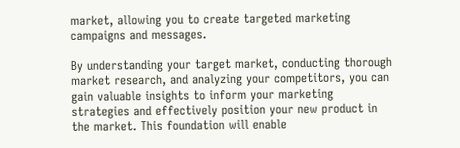market, allowing you to create targeted marketing campaigns and messages.

By understanding your target market, conducting thorough market research, and analyzing your competitors, you can gain valuable insights to inform your marketing strategies and effectively position your new product in the market. This foundation will enable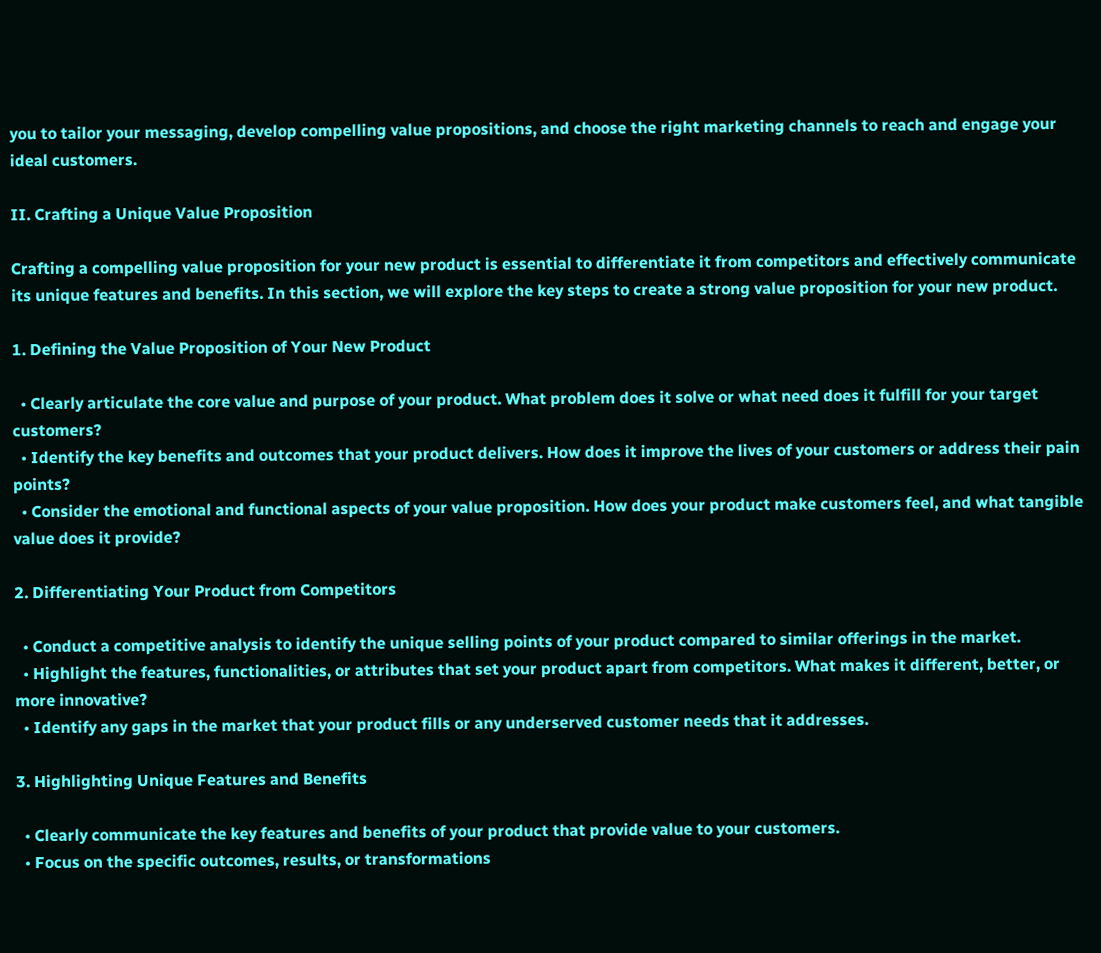you to tailor your messaging, develop compelling value propositions, and choose the right marketing channels to reach and engage your ideal customers.

II. Crafting a Unique Value Proposition

Crafting a compelling value proposition for your new product is essential to differentiate it from competitors and effectively communicate its unique features and benefits. In this section, we will explore the key steps to create a strong value proposition for your new product.

1. Defining the Value Proposition of Your New Product

  • Clearly articulate the core value and purpose of your product. What problem does it solve or what need does it fulfill for your target customers?
  • Identify the key benefits and outcomes that your product delivers. How does it improve the lives of your customers or address their pain points?
  • Consider the emotional and functional aspects of your value proposition. How does your product make customers feel, and what tangible value does it provide?

2. Differentiating Your Product from Competitors

  • Conduct a competitive analysis to identify the unique selling points of your product compared to similar offerings in the market.
  • Highlight the features, functionalities, or attributes that set your product apart from competitors. What makes it different, better, or more innovative?
  • Identify any gaps in the market that your product fills or any underserved customer needs that it addresses.

3. Highlighting Unique Features and Benefits

  • Clearly communicate the key features and benefits of your product that provide value to your customers.
  • Focus on the specific outcomes, results, or transformations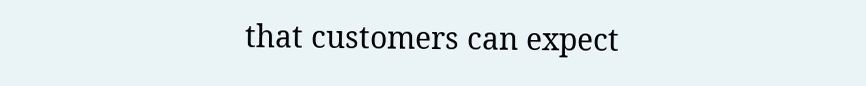that customers can expect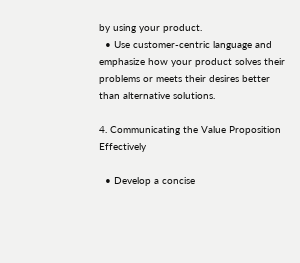by using your product.
  • Use customer-centric language and emphasize how your product solves their problems or meets their desires better than alternative solutions.

4. Communicating the Value Proposition Effectively

  • Develop a concise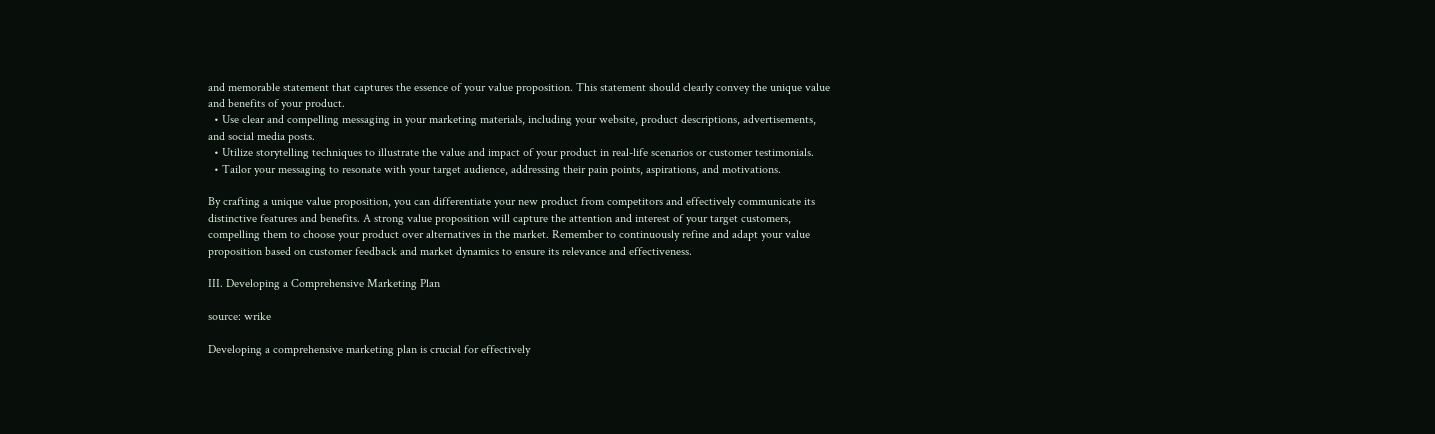and memorable statement that captures the essence of your value proposition. This statement should clearly convey the unique value and benefits of your product.
  • Use clear and compelling messaging in your marketing materials, including your website, product descriptions, advertisements, and social media posts.
  • Utilize storytelling techniques to illustrate the value and impact of your product in real-life scenarios or customer testimonials.
  • Tailor your messaging to resonate with your target audience, addressing their pain points, aspirations, and motivations.

By crafting a unique value proposition, you can differentiate your new product from competitors and effectively communicate its distinctive features and benefits. A strong value proposition will capture the attention and interest of your target customers, compelling them to choose your product over alternatives in the market. Remember to continuously refine and adapt your value proposition based on customer feedback and market dynamics to ensure its relevance and effectiveness.

III. Developing a Comprehensive Marketing Plan

source: wrike

Developing a comprehensive marketing plan is crucial for effectively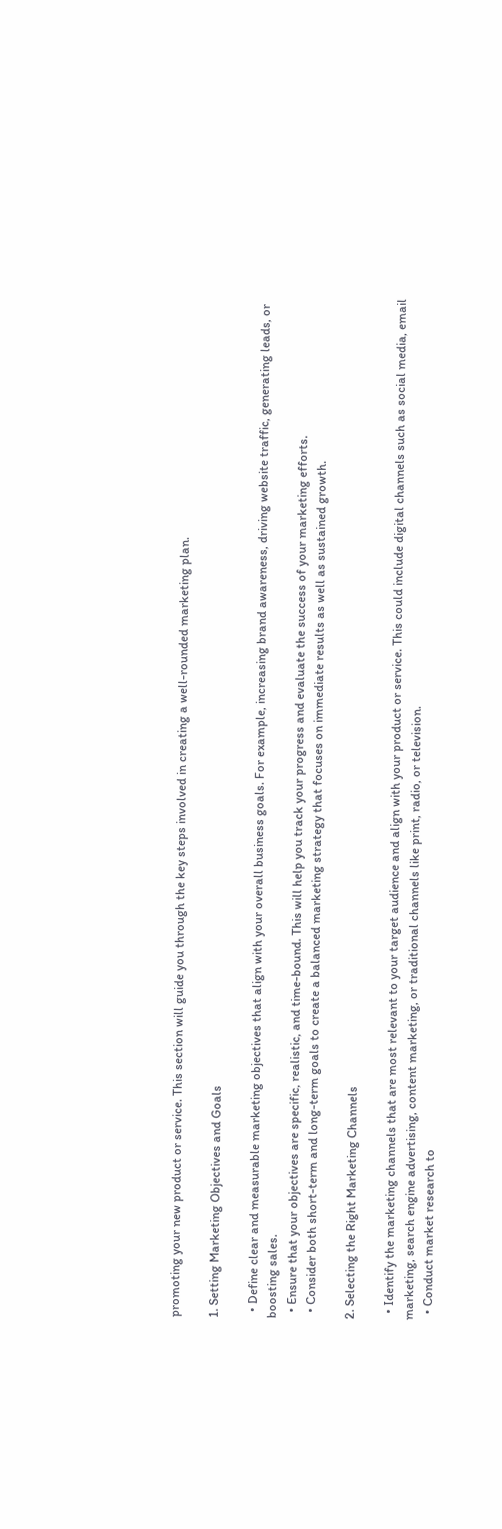promoting your new product or service. This section will guide you through the key steps involved in creating a well-rounded marketing plan.

1. Setting Marketing Objectives and Goals

  • Define clear and measurable marketing objectives that align with your overall business goals. For example, increasing brand awareness, driving website traffic, generating leads, or boosting sales.
  • Ensure that your objectives are specific, realistic, and time-bound. This will help you track your progress and evaluate the success of your marketing efforts.
  • Consider both short-term and long-term goals to create a balanced marketing strategy that focuses on immediate results as well as sustained growth.

2. Selecting the Right Marketing Channels

  • Identify the marketing channels that are most relevant to your target audience and align with your product or service. This could include digital channels such as social media, email marketing, search engine advertising, content marketing, or traditional channels like print, radio, or television.
  • Conduct market research to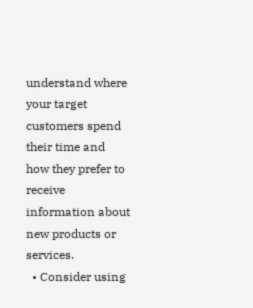understand where your target customers spend their time and how they prefer to receive information about new products or services.
  • Consider using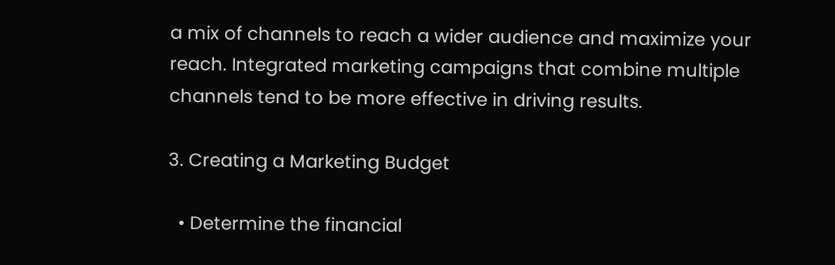a mix of channels to reach a wider audience and maximize your reach. Integrated marketing campaigns that combine multiple channels tend to be more effective in driving results.

3. Creating a Marketing Budget

  • Determine the financial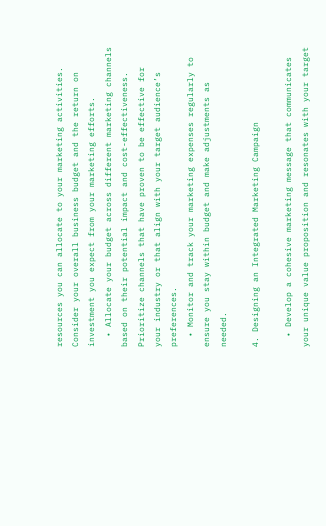resources you can allocate to your marketing activities. Consider your overall business budget and the return on investment you expect from your marketing efforts.
  • Allocate your budget across different marketing channels based on their potential impact and cost-effectiveness. Prioritize channels that have proven to be effective for your industry or that align with your target audience’s preferences.
  • Monitor and track your marketing expenses regularly to ensure you stay within budget and make adjustments as needed.

4. Designing an Integrated Marketing Campaign

  • Develop a cohesive marketing message that communicates your unique value proposition and resonates with your target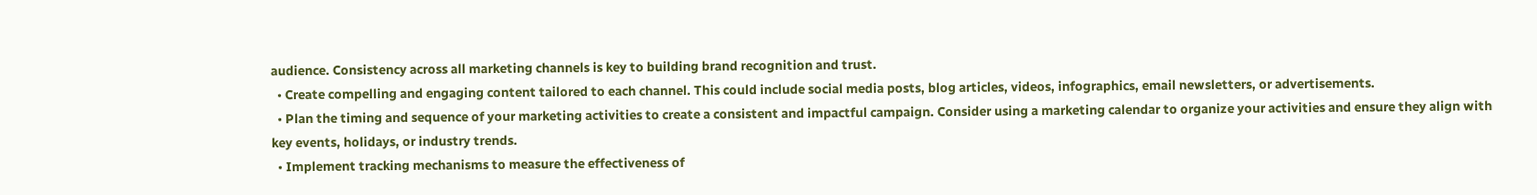audience. Consistency across all marketing channels is key to building brand recognition and trust.
  • Create compelling and engaging content tailored to each channel. This could include social media posts, blog articles, videos, infographics, email newsletters, or advertisements.
  • Plan the timing and sequence of your marketing activities to create a consistent and impactful campaign. Consider using a marketing calendar to organize your activities and ensure they align with key events, holidays, or industry trends.
  • Implement tracking mechanisms to measure the effectiveness of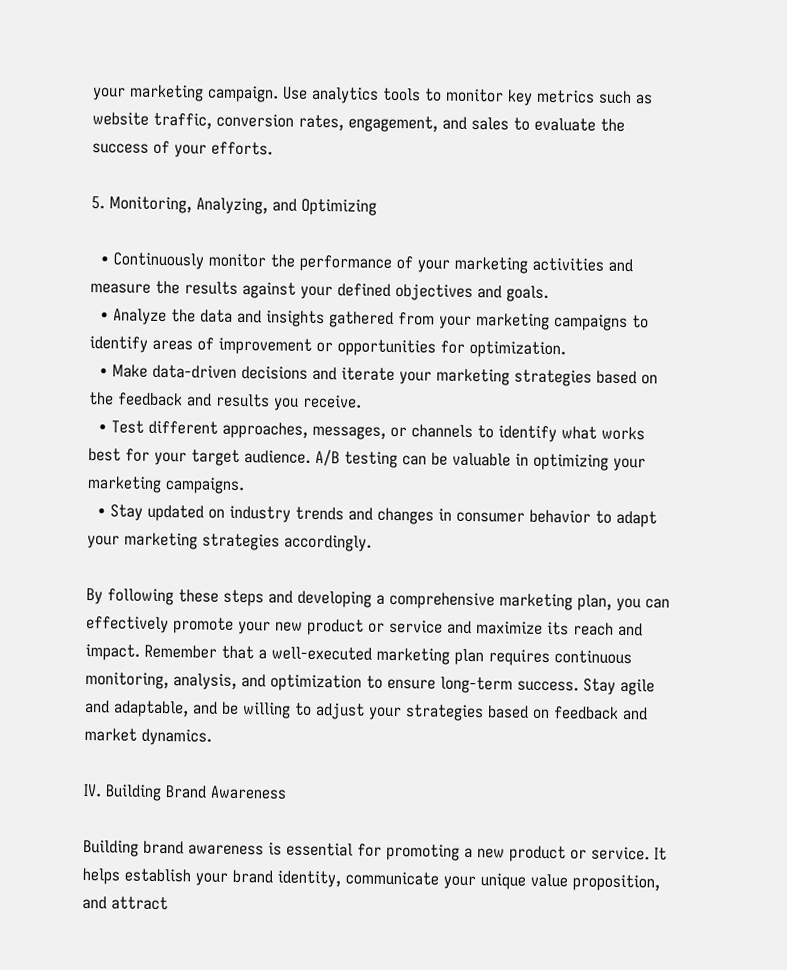your marketing campaign. Use analytics tools to monitor key metrics such as website traffic, conversion rates, engagement, and sales to evaluate the success of your efforts.

5. Monitoring, Analyzing, and Optimizing

  • Continuously monitor the performance of your marketing activities and measure the results against your defined objectives and goals.
  • Analyze the data and insights gathered from your marketing campaigns to identify areas of improvement or opportunities for optimization.
  • Make data-driven decisions and iterate your marketing strategies based on the feedback and results you receive.
  • Test different approaches, messages, or channels to identify what works best for your target audience. A/B testing can be valuable in optimizing your marketing campaigns.
  • Stay updated on industry trends and changes in consumer behavior to adapt your marketing strategies accordingly.

By following these steps and developing a comprehensive marketing plan, you can effectively promote your new product or service and maximize its reach and impact. Remember that a well-executed marketing plan requires continuous monitoring, analysis, and optimization to ensure long-term success. Stay agile and adaptable, and be willing to adjust your strategies based on feedback and market dynamics.

IV. Building Brand Awareness

Building brand awareness is essential for promoting a new product or service. It helps establish your brand identity, communicate your unique value proposition, and attract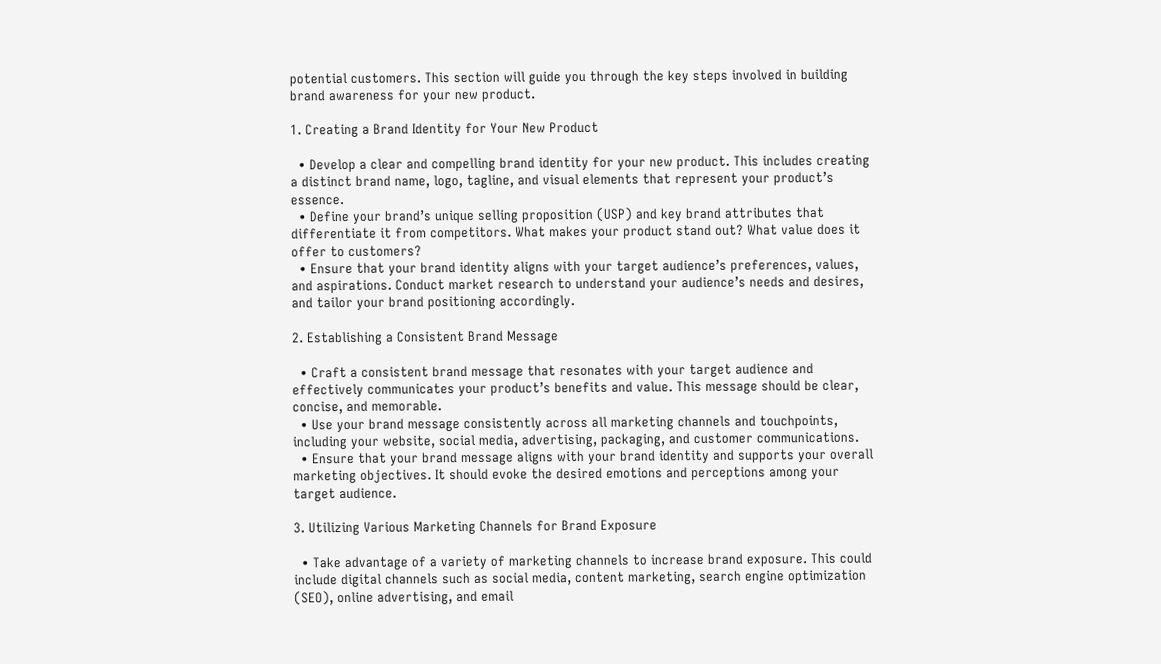potential customers. This section will guide you through the key steps involved in building brand awareness for your new product.

1. Creating a Brand Identity for Your New Product

  • Develop a clear and compelling brand identity for your new product. This includes creating a distinct brand name, logo, tagline, and visual elements that represent your product’s essence.
  • Define your brand’s unique selling proposition (USP) and key brand attributes that differentiate it from competitors. What makes your product stand out? What value does it offer to customers?
  • Ensure that your brand identity aligns with your target audience’s preferences, values, and aspirations. Conduct market research to understand your audience’s needs and desires, and tailor your brand positioning accordingly.

2. Establishing a Consistent Brand Message

  • Craft a consistent brand message that resonates with your target audience and effectively communicates your product’s benefits and value. This message should be clear, concise, and memorable.
  • Use your brand message consistently across all marketing channels and touchpoints, including your website, social media, advertising, packaging, and customer communications.
  • Ensure that your brand message aligns with your brand identity and supports your overall marketing objectives. It should evoke the desired emotions and perceptions among your target audience.

3. Utilizing Various Marketing Channels for Brand Exposure

  • Take advantage of a variety of marketing channels to increase brand exposure. This could include digital channels such as social media, content marketing, search engine optimization (SEO), online advertising, and email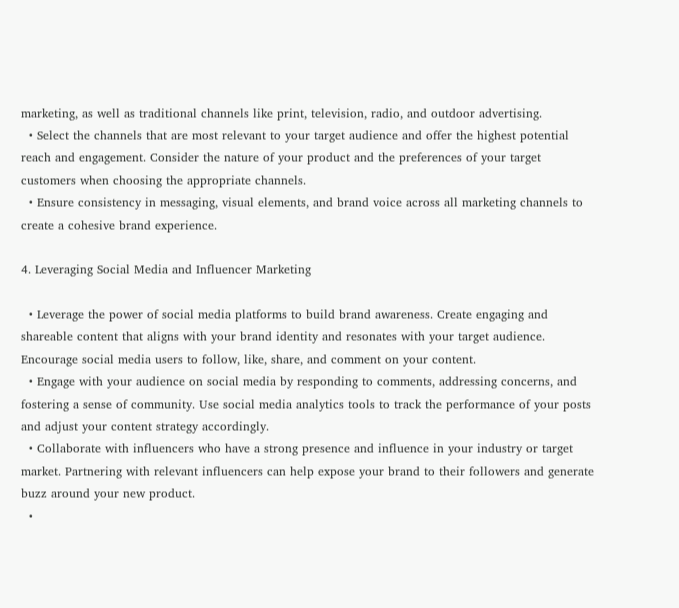marketing, as well as traditional channels like print, television, radio, and outdoor advertising.
  • Select the channels that are most relevant to your target audience and offer the highest potential reach and engagement. Consider the nature of your product and the preferences of your target customers when choosing the appropriate channels.
  • Ensure consistency in messaging, visual elements, and brand voice across all marketing channels to create a cohesive brand experience.

4. Leveraging Social Media and Influencer Marketing

  • Leverage the power of social media platforms to build brand awareness. Create engaging and shareable content that aligns with your brand identity and resonates with your target audience. Encourage social media users to follow, like, share, and comment on your content.
  • Engage with your audience on social media by responding to comments, addressing concerns, and fostering a sense of community. Use social media analytics tools to track the performance of your posts and adjust your content strategy accordingly.
  • Collaborate with influencers who have a strong presence and influence in your industry or target market. Partnering with relevant influencers can help expose your brand to their followers and generate buzz around your new product.
  •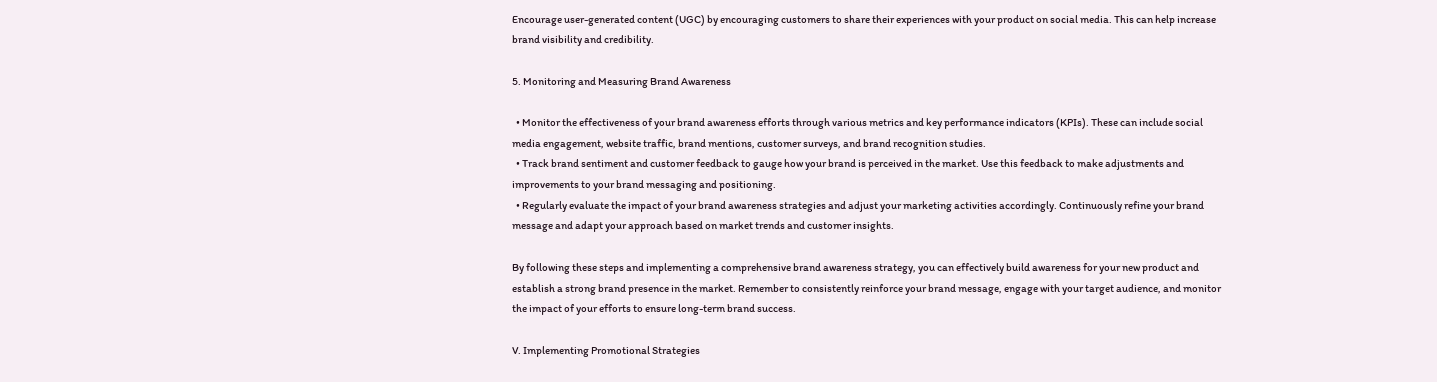Encourage user-generated content (UGC) by encouraging customers to share their experiences with your product on social media. This can help increase brand visibility and credibility.

5. Monitoring and Measuring Brand Awareness

  • Monitor the effectiveness of your brand awareness efforts through various metrics and key performance indicators (KPIs). These can include social media engagement, website traffic, brand mentions, customer surveys, and brand recognition studies.
  • Track brand sentiment and customer feedback to gauge how your brand is perceived in the market. Use this feedback to make adjustments and improvements to your brand messaging and positioning.
  • Regularly evaluate the impact of your brand awareness strategies and adjust your marketing activities accordingly. Continuously refine your brand message and adapt your approach based on market trends and customer insights.

By following these steps and implementing a comprehensive brand awareness strategy, you can effectively build awareness for your new product and establish a strong brand presence in the market. Remember to consistently reinforce your brand message, engage with your target audience, and monitor the impact of your efforts to ensure long-term brand success.

V. Implementing Promotional Strategies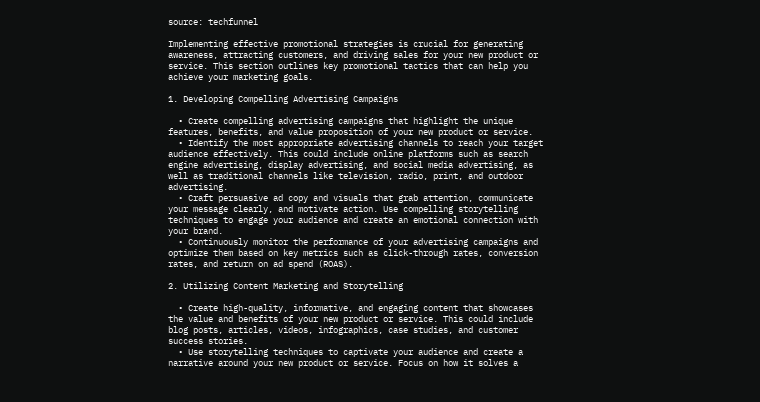source: techfunnel

Implementing effective promotional strategies is crucial for generating awareness, attracting customers, and driving sales for your new product or service. This section outlines key promotional tactics that can help you achieve your marketing goals.

1. Developing Compelling Advertising Campaigns

  • Create compelling advertising campaigns that highlight the unique features, benefits, and value proposition of your new product or service.
  • Identify the most appropriate advertising channels to reach your target audience effectively. This could include online platforms such as search engine advertising, display advertising, and social media advertising, as well as traditional channels like television, radio, print, and outdoor advertising.
  • Craft persuasive ad copy and visuals that grab attention, communicate your message clearly, and motivate action. Use compelling storytelling techniques to engage your audience and create an emotional connection with your brand.
  • Continuously monitor the performance of your advertising campaigns and optimize them based on key metrics such as click-through rates, conversion rates, and return on ad spend (ROAS).

2. Utilizing Content Marketing and Storytelling

  • Create high-quality, informative, and engaging content that showcases the value and benefits of your new product or service. This could include blog posts, articles, videos, infographics, case studies, and customer success stories.
  • Use storytelling techniques to captivate your audience and create a narrative around your new product or service. Focus on how it solves a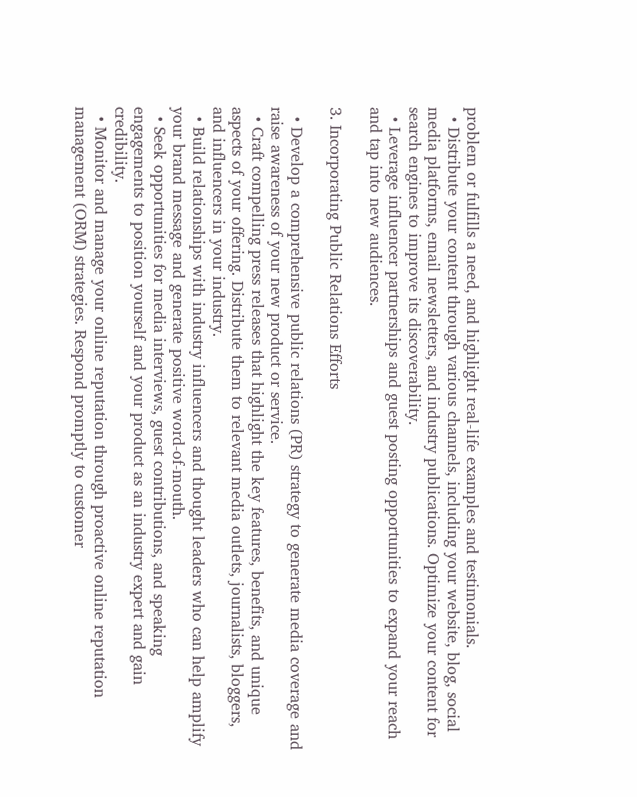problem or fulfills a need, and highlight real-life examples and testimonials.
  • Distribute your content through various channels, including your website, blog, social media platforms, email newsletters, and industry publications. Optimize your content for search engines to improve its discoverability.
  • Leverage influencer partnerships and guest posting opportunities to expand your reach and tap into new audiences.

3. Incorporating Public Relations Efforts

  • Develop a comprehensive public relations (PR) strategy to generate media coverage and raise awareness of your new product or service.
  • Craft compelling press releases that highlight the key features, benefits, and unique aspects of your offering. Distribute them to relevant media outlets, journalists, bloggers, and influencers in your industry.
  • Build relationships with industry influencers and thought leaders who can help amplify your brand message and generate positive word-of-mouth.
  • Seek opportunities for media interviews, guest contributions, and speaking engagements to position yourself and your product as an industry expert and gain credibility.
  • Monitor and manage your online reputation through proactive online reputation management (ORM) strategies. Respond promptly to customer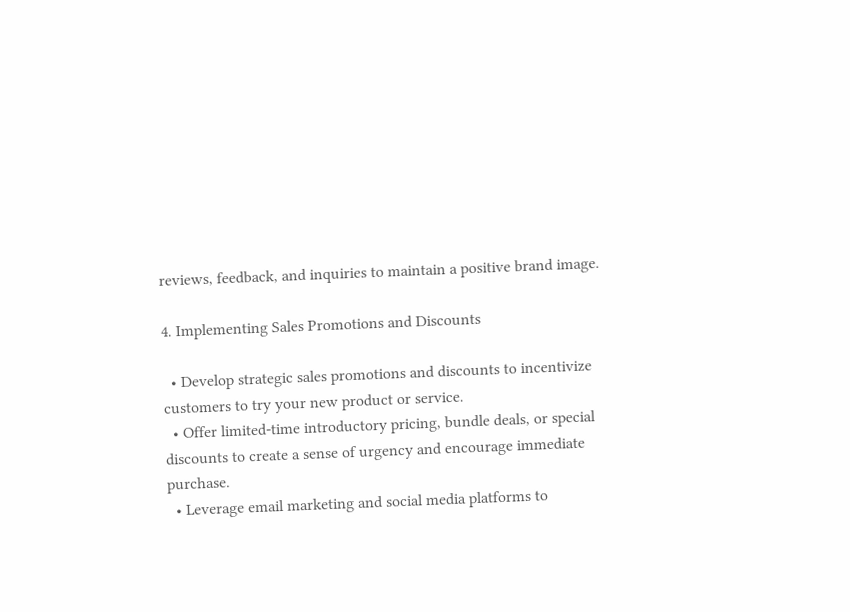reviews, feedback, and inquiries to maintain a positive brand image.

4. Implementing Sales Promotions and Discounts

  • Develop strategic sales promotions and discounts to incentivize customers to try your new product or service.
  • Offer limited-time introductory pricing, bundle deals, or special discounts to create a sense of urgency and encourage immediate purchase.
  • Leverage email marketing and social media platforms to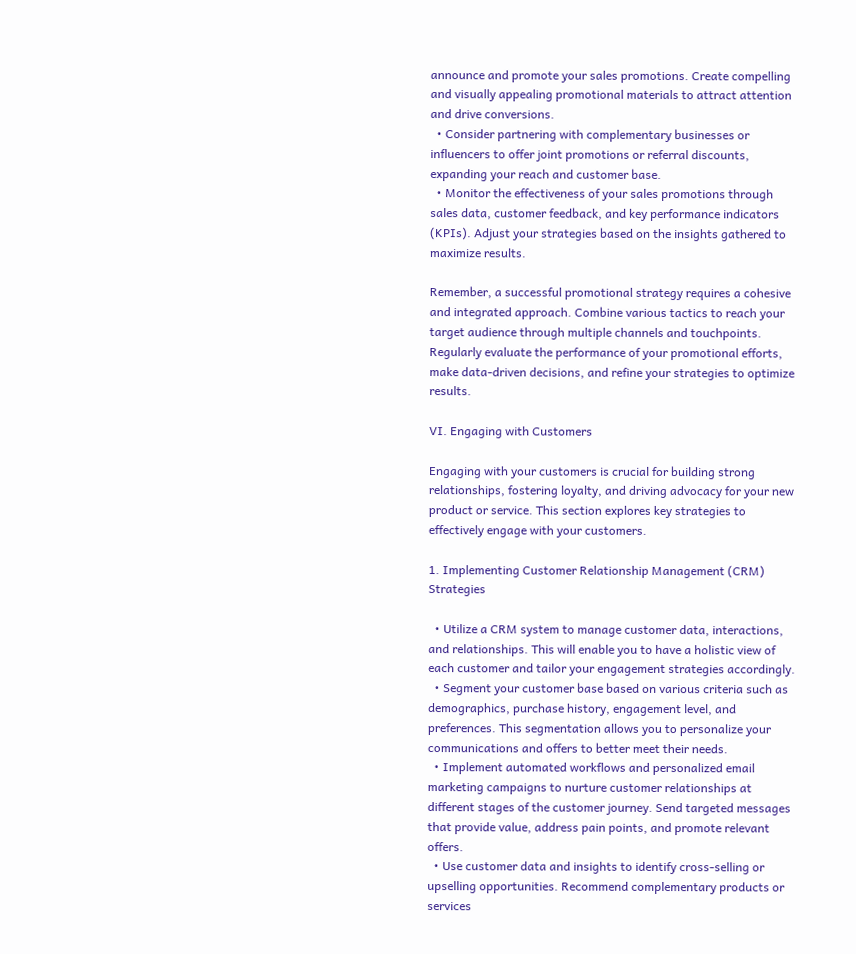announce and promote your sales promotions. Create compelling and visually appealing promotional materials to attract attention and drive conversions.
  • Consider partnering with complementary businesses or influencers to offer joint promotions or referral discounts, expanding your reach and customer base.
  • Monitor the effectiveness of your sales promotions through sales data, customer feedback, and key performance indicators (KPIs). Adjust your strategies based on the insights gathered to maximize results.

Remember, a successful promotional strategy requires a cohesive and integrated approach. Combine various tactics to reach your target audience through multiple channels and touchpoints. Regularly evaluate the performance of your promotional efforts, make data-driven decisions, and refine your strategies to optimize results.

VI. Engaging with Customers

Engaging with your customers is crucial for building strong relationships, fostering loyalty, and driving advocacy for your new product or service. This section explores key strategies to effectively engage with your customers.

1. Implementing Customer Relationship Management (CRM) Strategies

  • Utilize a CRM system to manage customer data, interactions, and relationships. This will enable you to have a holistic view of each customer and tailor your engagement strategies accordingly.
  • Segment your customer base based on various criteria such as demographics, purchase history, engagement level, and preferences. This segmentation allows you to personalize your communications and offers to better meet their needs.
  • Implement automated workflows and personalized email marketing campaigns to nurture customer relationships at different stages of the customer journey. Send targeted messages that provide value, address pain points, and promote relevant offers.
  • Use customer data and insights to identify cross-selling or upselling opportunities. Recommend complementary products or services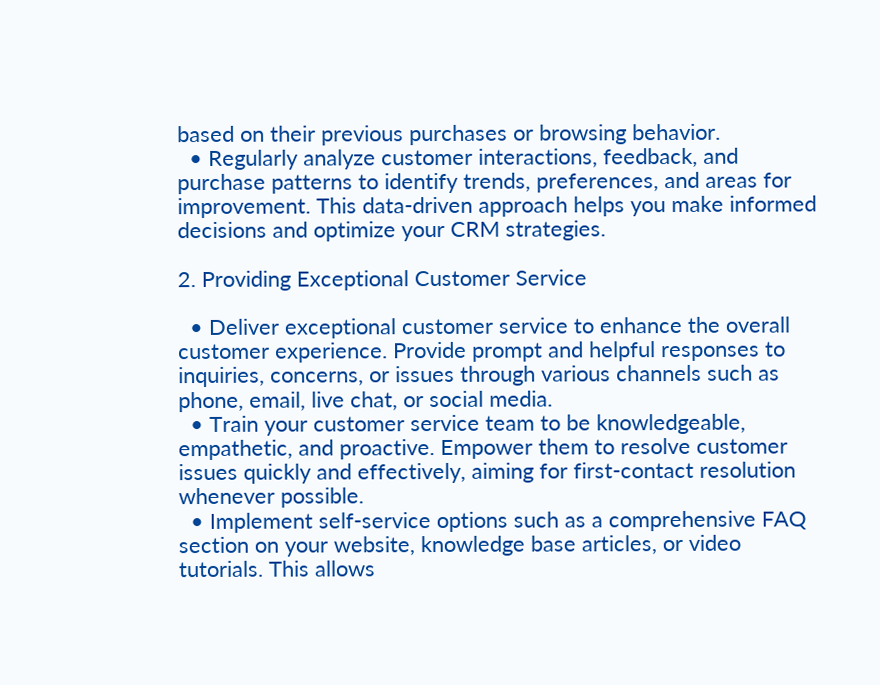based on their previous purchases or browsing behavior.
  • Regularly analyze customer interactions, feedback, and purchase patterns to identify trends, preferences, and areas for improvement. This data-driven approach helps you make informed decisions and optimize your CRM strategies.

2. Providing Exceptional Customer Service

  • Deliver exceptional customer service to enhance the overall customer experience. Provide prompt and helpful responses to inquiries, concerns, or issues through various channels such as phone, email, live chat, or social media.
  • Train your customer service team to be knowledgeable, empathetic, and proactive. Empower them to resolve customer issues quickly and effectively, aiming for first-contact resolution whenever possible.
  • Implement self-service options such as a comprehensive FAQ section on your website, knowledge base articles, or video tutorials. This allows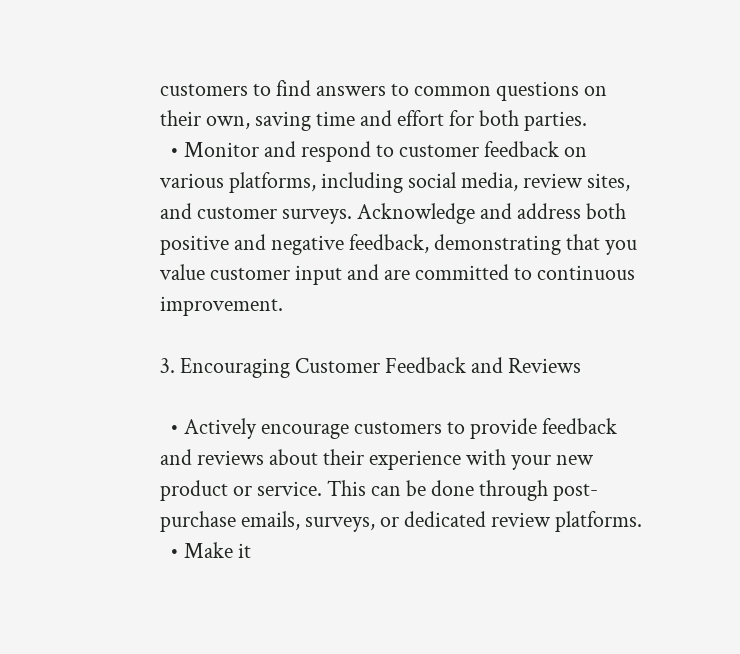customers to find answers to common questions on their own, saving time and effort for both parties.
  • Monitor and respond to customer feedback on various platforms, including social media, review sites, and customer surveys. Acknowledge and address both positive and negative feedback, demonstrating that you value customer input and are committed to continuous improvement.

3. Encouraging Customer Feedback and Reviews

  • Actively encourage customers to provide feedback and reviews about their experience with your new product or service. This can be done through post-purchase emails, surveys, or dedicated review platforms.
  • Make it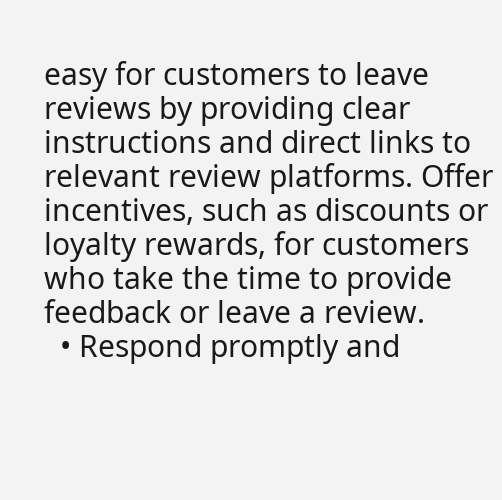easy for customers to leave reviews by providing clear instructions and direct links to relevant review platforms. Offer incentives, such as discounts or loyalty rewards, for customers who take the time to provide feedback or leave a review.
  • Respond promptly and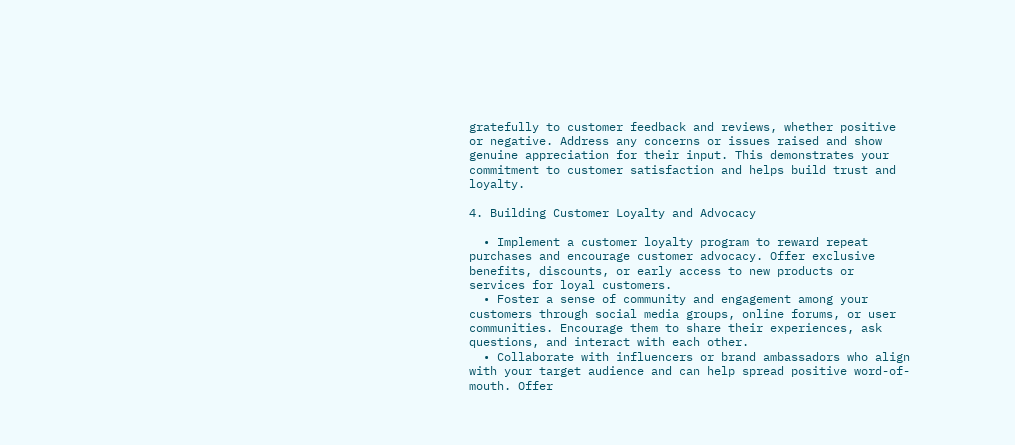gratefully to customer feedback and reviews, whether positive or negative. Address any concerns or issues raised and show genuine appreciation for their input. This demonstrates your commitment to customer satisfaction and helps build trust and loyalty.

4. Building Customer Loyalty and Advocacy

  • Implement a customer loyalty program to reward repeat purchases and encourage customer advocacy. Offer exclusive benefits, discounts, or early access to new products or services for loyal customers.
  • Foster a sense of community and engagement among your customers through social media groups, online forums, or user communities. Encourage them to share their experiences, ask questions, and interact with each other.
  • Collaborate with influencers or brand ambassadors who align with your target audience and can help spread positive word-of-mouth. Offer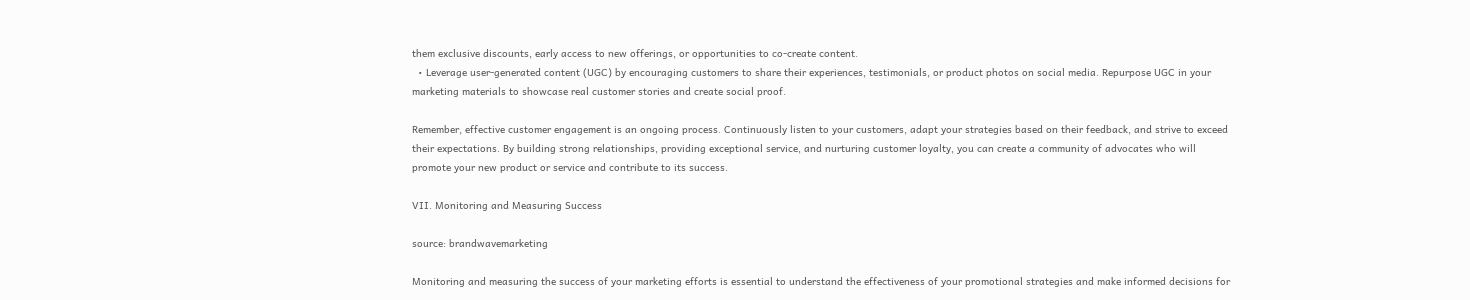them exclusive discounts, early access to new offerings, or opportunities to co-create content.
  • Leverage user-generated content (UGC) by encouraging customers to share their experiences, testimonials, or product photos on social media. Repurpose UGC in your marketing materials to showcase real customer stories and create social proof.

Remember, effective customer engagement is an ongoing process. Continuously listen to your customers, adapt your strategies based on their feedback, and strive to exceed their expectations. By building strong relationships, providing exceptional service, and nurturing customer loyalty, you can create a community of advocates who will promote your new product or service and contribute to its success.

VII. Monitoring and Measuring Success

source: brandwavemarketing

Monitoring and measuring the success of your marketing efforts is essential to understand the effectiveness of your promotional strategies and make informed decisions for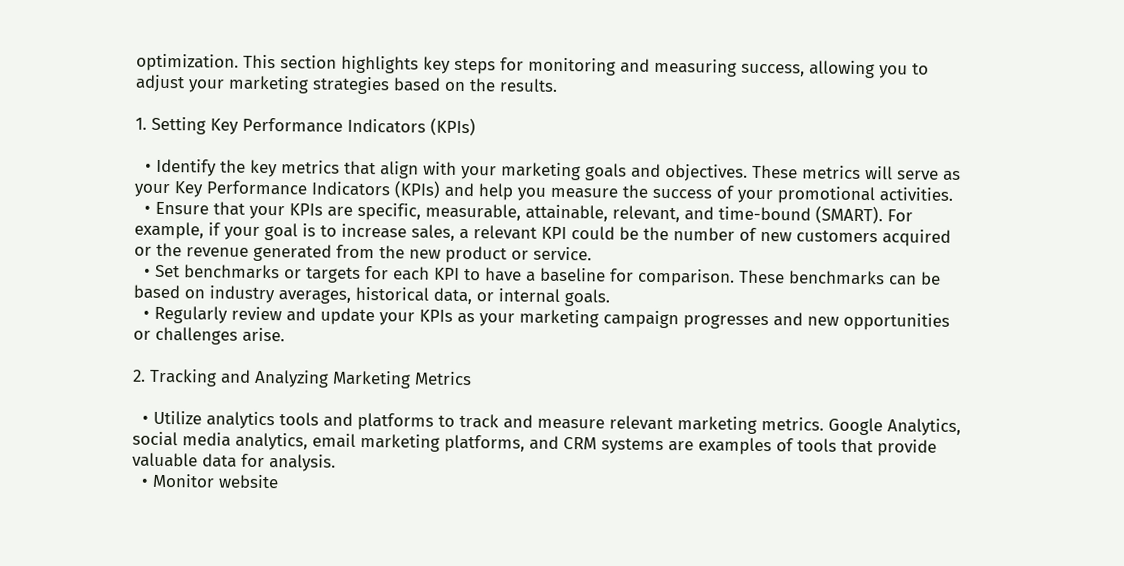optimization. This section highlights key steps for monitoring and measuring success, allowing you to adjust your marketing strategies based on the results.

1. Setting Key Performance Indicators (KPIs)

  • Identify the key metrics that align with your marketing goals and objectives. These metrics will serve as your Key Performance Indicators (KPIs) and help you measure the success of your promotional activities.
  • Ensure that your KPIs are specific, measurable, attainable, relevant, and time-bound (SMART). For example, if your goal is to increase sales, a relevant KPI could be the number of new customers acquired or the revenue generated from the new product or service.
  • Set benchmarks or targets for each KPI to have a baseline for comparison. These benchmarks can be based on industry averages, historical data, or internal goals.
  • Regularly review and update your KPIs as your marketing campaign progresses and new opportunities or challenges arise.

2. Tracking and Analyzing Marketing Metrics

  • Utilize analytics tools and platforms to track and measure relevant marketing metrics. Google Analytics, social media analytics, email marketing platforms, and CRM systems are examples of tools that provide valuable data for analysis.
  • Monitor website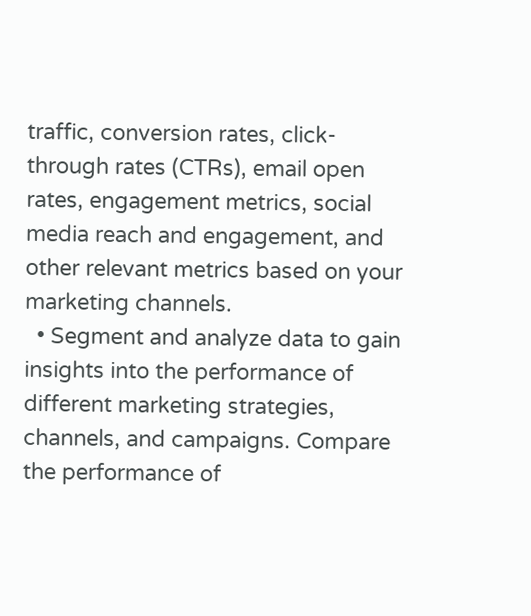traffic, conversion rates, click-through rates (CTRs), email open rates, engagement metrics, social media reach and engagement, and other relevant metrics based on your marketing channels.
  • Segment and analyze data to gain insights into the performance of different marketing strategies, channels, and campaigns. Compare the performance of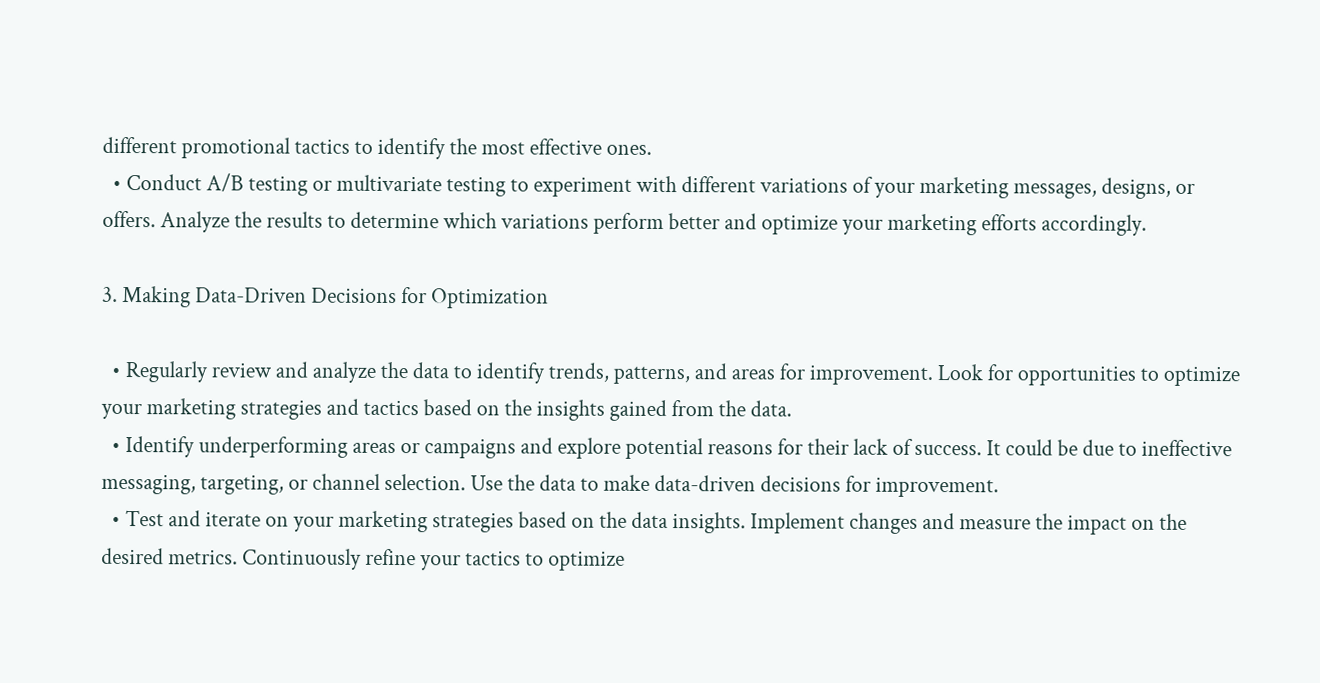different promotional tactics to identify the most effective ones.
  • Conduct A/B testing or multivariate testing to experiment with different variations of your marketing messages, designs, or offers. Analyze the results to determine which variations perform better and optimize your marketing efforts accordingly.

3. Making Data-Driven Decisions for Optimization

  • Regularly review and analyze the data to identify trends, patterns, and areas for improvement. Look for opportunities to optimize your marketing strategies and tactics based on the insights gained from the data.
  • Identify underperforming areas or campaigns and explore potential reasons for their lack of success. It could be due to ineffective messaging, targeting, or channel selection. Use the data to make data-driven decisions for improvement.
  • Test and iterate on your marketing strategies based on the data insights. Implement changes and measure the impact on the desired metrics. Continuously refine your tactics to optimize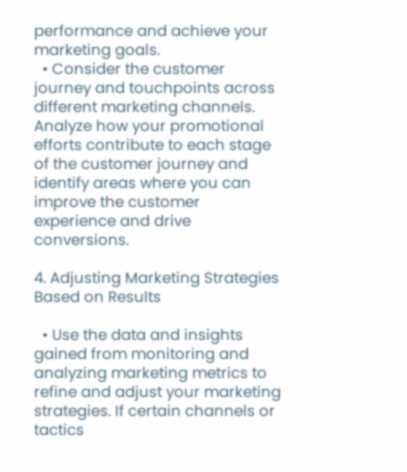performance and achieve your marketing goals.
  • Consider the customer journey and touchpoints across different marketing channels. Analyze how your promotional efforts contribute to each stage of the customer journey and identify areas where you can improve the customer experience and drive conversions.

4. Adjusting Marketing Strategies Based on Results

  • Use the data and insights gained from monitoring and analyzing marketing metrics to refine and adjust your marketing strategies. If certain channels or tactics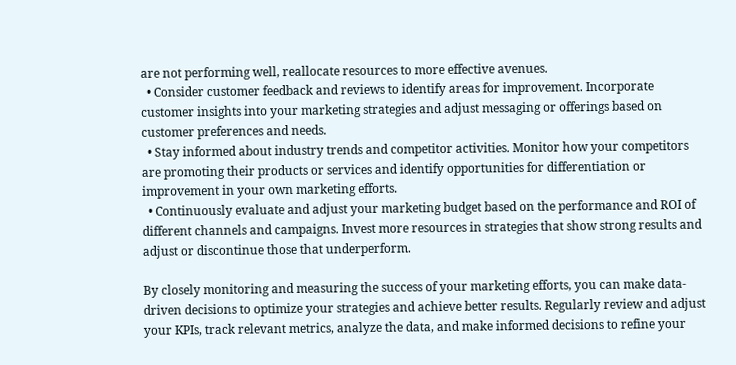are not performing well, reallocate resources to more effective avenues.
  • Consider customer feedback and reviews to identify areas for improvement. Incorporate customer insights into your marketing strategies and adjust messaging or offerings based on customer preferences and needs.
  • Stay informed about industry trends and competitor activities. Monitor how your competitors are promoting their products or services and identify opportunities for differentiation or improvement in your own marketing efforts.
  • Continuously evaluate and adjust your marketing budget based on the performance and ROI of different channels and campaigns. Invest more resources in strategies that show strong results and adjust or discontinue those that underperform.

By closely monitoring and measuring the success of your marketing efforts, you can make data-driven decisions to optimize your strategies and achieve better results. Regularly review and adjust your KPIs, track relevant metrics, analyze the data, and make informed decisions to refine your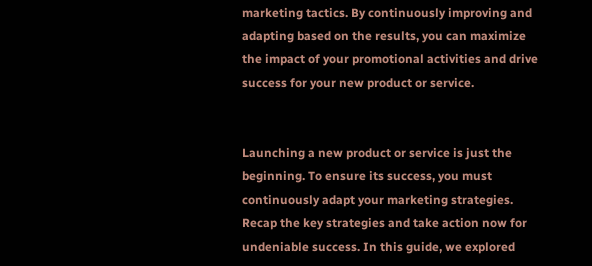marketing tactics. By continuously improving and adapting based on the results, you can maximize the impact of your promotional activities and drive success for your new product or service.


Launching a new product or service is just the beginning. To ensure its success, you must continuously adapt your marketing strategies. Recap the key strategies and take action now for undeniable success. In this guide, we explored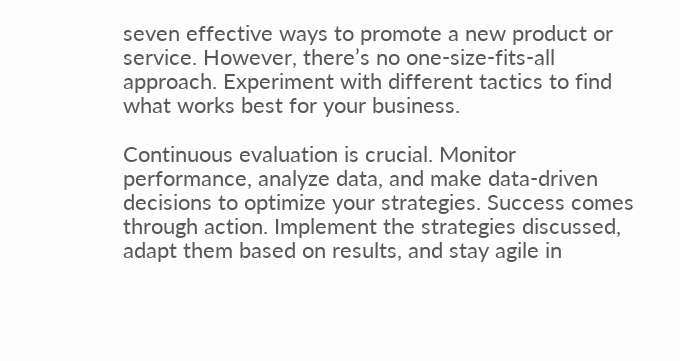seven effective ways to promote a new product or service. However, there’s no one-size-fits-all approach. Experiment with different tactics to find what works best for your business.

Continuous evaluation is crucial. Monitor performance, analyze data, and make data-driven decisions to optimize your strategies. Success comes through action. Implement the strategies discussed, adapt them based on results, and stay agile in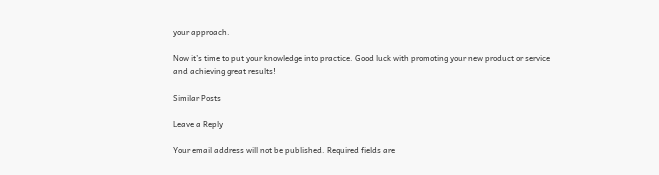your approach.

Now it’s time to put your knowledge into practice. Good luck with promoting your new product or service and achieving great results!

Similar Posts

Leave a Reply

Your email address will not be published. Required fields are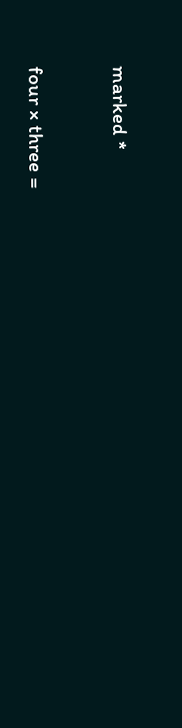marked *

four × three =